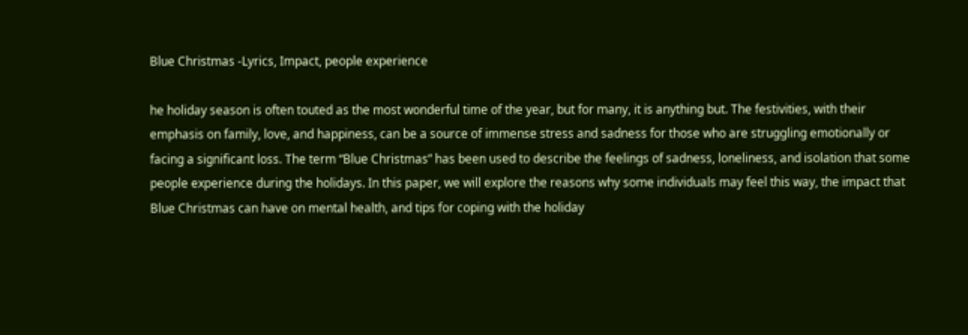Blue Christmas -Lyrics, Impact, people experience

he holiday season is often touted as the most wonderful time of the year, but for many, it is anything but. The festivities, with their emphasis on family, love, and happiness, can be a source of immense stress and sadness for those who are struggling emotionally or facing a significant loss. The term “Blue Christmas” has been used to describe the feelings of sadness, loneliness, and isolation that some people experience during the holidays. In this paper, we will explore the reasons why some individuals may feel this way, the impact that Blue Christmas can have on mental health, and tips for coping with the holiday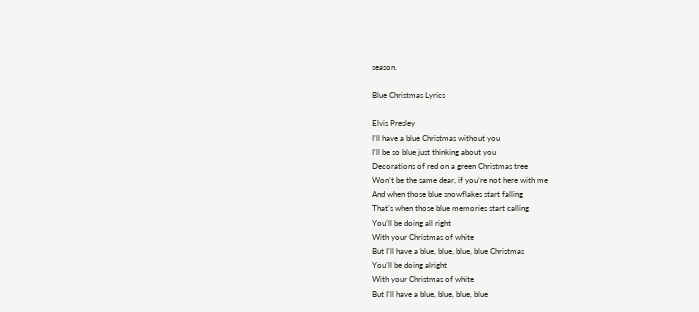season.

Blue Christmas Lyrics

Elvis Presley
I’ll have a blue Christmas without you
I’ll be so blue just thinking about you
Decorations of red on a green Christmas tree
Won’t be the same dear, if you’re not here with me
And when those blue snowflakes start falling
That’s when those blue memories start calling
You’ll be doing all right
With your Christmas of white
But I’ll have a blue, blue, blue, blue Christmas
You’ll be doing alright
With your Christmas of white
But I’ll have a blue, blue, blue, blue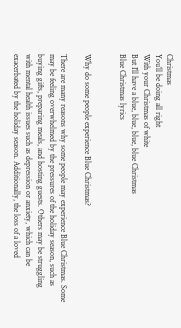Christmas
You’ll be doing all right
With your Christmas of white
But I’ll have a blue, blue, blue, blue Christmas
Blue Christmas lyrics


Why do some people experience Blue Christmas?

There are many reasons why some people may experience Blue Christmas. Some may be feeling overwhelmed by the pressures of the holiday season, such as buying gifts, preparing meals, and hosting guests. Others may be struggling with mental health issues such as depression or anxiety, which can be exacerbated by the holiday season. Additionally, the loss of a loved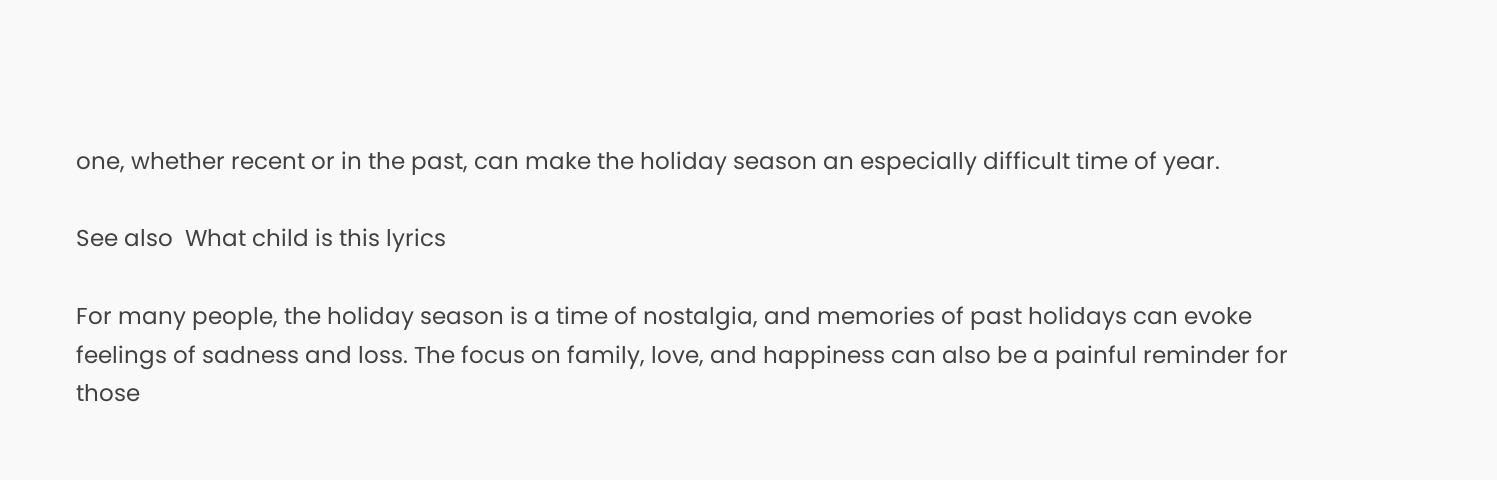one, whether recent or in the past, can make the holiday season an especially difficult time of year.

See also  What child is this lyrics

For many people, the holiday season is a time of nostalgia, and memories of past holidays can evoke feelings of sadness and loss. The focus on family, love, and happiness can also be a painful reminder for those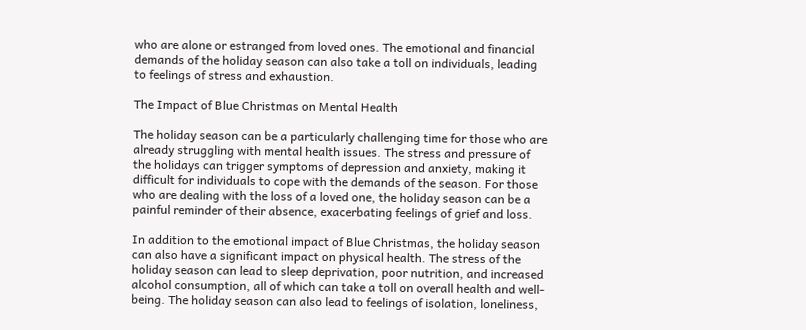who are alone or estranged from loved ones. The emotional and financial demands of the holiday season can also take a toll on individuals, leading to feelings of stress and exhaustion.

The Impact of Blue Christmas on Mental Health

The holiday season can be a particularly challenging time for those who are already struggling with mental health issues. The stress and pressure of the holidays can trigger symptoms of depression and anxiety, making it difficult for individuals to cope with the demands of the season. For those who are dealing with the loss of a loved one, the holiday season can be a painful reminder of their absence, exacerbating feelings of grief and loss.

In addition to the emotional impact of Blue Christmas, the holiday season can also have a significant impact on physical health. The stress of the holiday season can lead to sleep deprivation, poor nutrition, and increased alcohol consumption, all of which can take a toll on overall health and well-being. The holiday season can also lead to feelings of isolation, loneliness,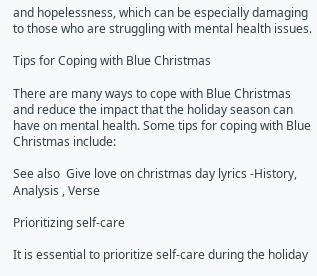and hopelessness, which can be especially damaging to those who are struggling with mental health issues.

Tips for Coping with Blue Christmas

There are many ways to cope with Blue Christmas and reduce the impact that the holiday season can have on mental health. Some tips for coping with Blue Christmas include:

See also  Give love on christmas day lyrics -History, Analysis , Verse

Prioritizing self-care

It is essential to prioritize self-care during the holiday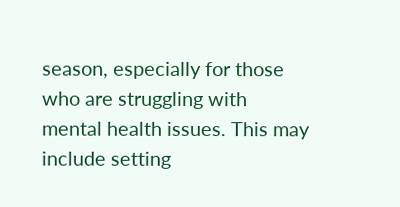season, especially for those who are struggling with mental health issues. This may include setting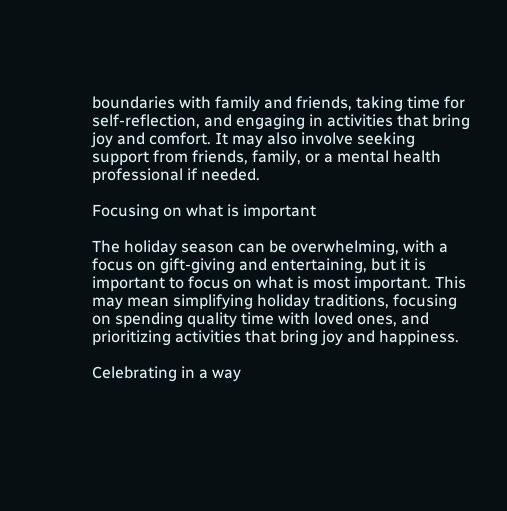boundaries with family and friends, taking time for self-reflection, and engaging in activities that bring joy and comfort. It may also involve seeking support from friends, family, or a mental health professional if needed.

Focusing on what is important

The holiday season can be overwhelming, with a focus on gift-giving and entertaining, but it is important to focus on what is most important. This may mean simplifying holiday traditions, focusing on spending quality time with loved ones, and prioritizing activities that bring joy and happiness.

Celebrating in a way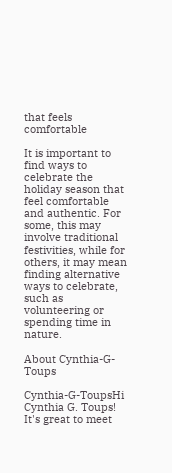that feels comfortable

It is important to find ways to celebrate the holiday season that feel comfortable and authentic. For some, this may involve traditional festivities, while for others, it may mean finding alternative ways to celebrate, such as volunteering or spending time in nature.

About Cynthia-G-Toups

Cynthia-G-ToupsHi Cynthia G. Toups! It's great to meet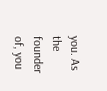you. As the founder of, you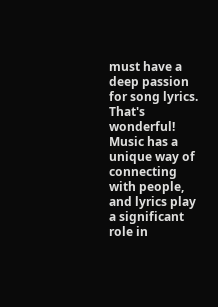must have a deep passion for song lyrics. That's wonderful! Music has a unique way of connecting with people, and lyrics play a significant role in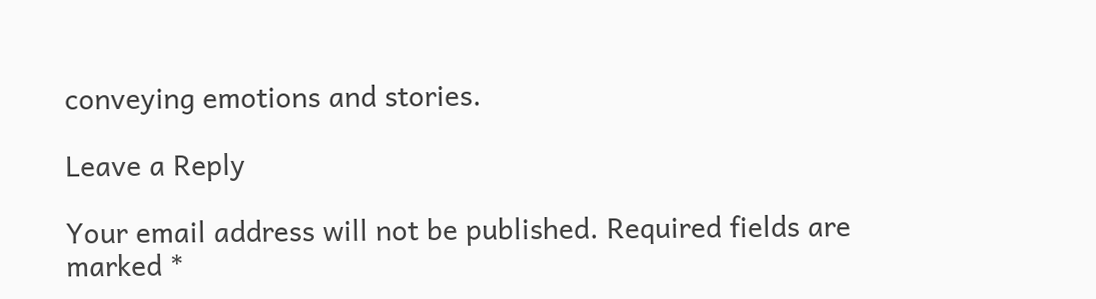conveying emotions and stories.

Leave a Reply

Your email address will not be published. Required fields are marked *